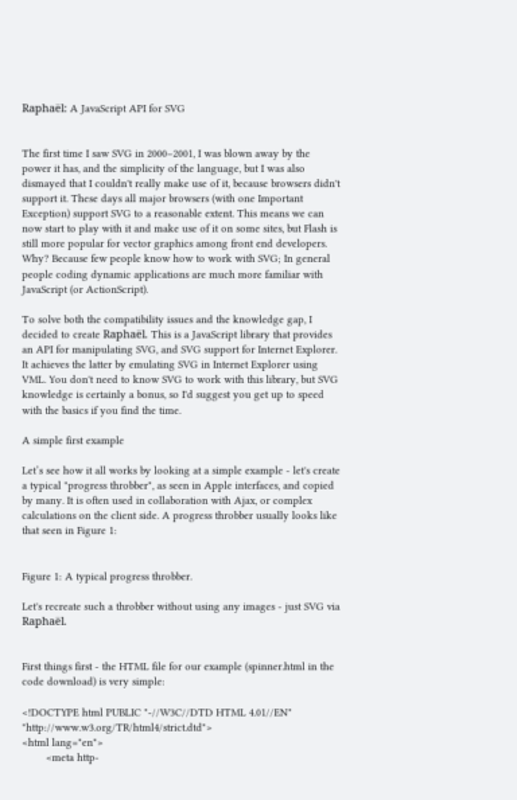Raphaël: A JavaScript API for SVG


The first time I saw SVG in 2000–2001, I was blown away by the power it has, and the simplicity of the language, but I was also dismayed that I couldn't really make use of it, because browsers didn't support it. These days all major browsers (with one Important Exception) support SVG to a reasonable extent. This means we can now start to play with it and make use of it on some sites, but Flash is still more popular for vector graphics among front end developers. Why? Because few people know how to work with SVG; In general people coding dynamic applications are much more familiar with JavaScript (or ActionScript).

To solve both the compatibility issues and the knowledge gap, I decided to create Raphaël. This is a JavaScript library that provides an API for manipulating SVG, and SVG support for Internet Explorer. It achieves the latter by emulating SVG in Internet Explorer using VML. You don't need to know SVG to work with this library, but SVG knowledge is certainly a bonus, so I'd suggest you get up to speed with the basics if you find the time.

A simple first example

Let’s see how it all works by looking at a simple example - let's create a typical "progress throbber", as seen in Apple interfaces, and copied by many. It is often used in collaboration with Ajax, or complex calculations on the client side. A progress throbber usually looks like that seen in Figure 1:


Figure 1: A typical progress throbber.

Let's recreate such a throbber without using any images - just SVG via Raphaël.


First things first - the HTML file for our example (spinner.html in the code download) is very simple:

<!DOCTYPE html PUBLIC "-//W3C//DTD HTML 4.01//EN" "http://www.w3.org/TR/html4/strict.dtd">
<html lang="en">
        <meta http-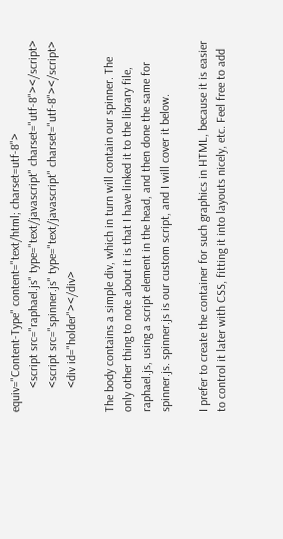equiv="Content-Type" content="text/html; charset=utf-8">
        <script src="raphael.js" type="text/javascript" charset="utf-8"></script>
        <script src="spinner.js" type="text/javascript" charset="utf-8"></script>
        <div id="holder"></div>

The body contains a simple div, which in turn will contain our spinner. The only other thing to note about it is that I have linked it to the library file, raphael.js, using a script element in the head, and then done the same for spinner.js. spinner.js is our custom script, and I will cover it below.

I prefer to create the container for such graphics in HTML, because it is easier to control it later with CSS, fitting it into layouts nicely, etc. Feel free to add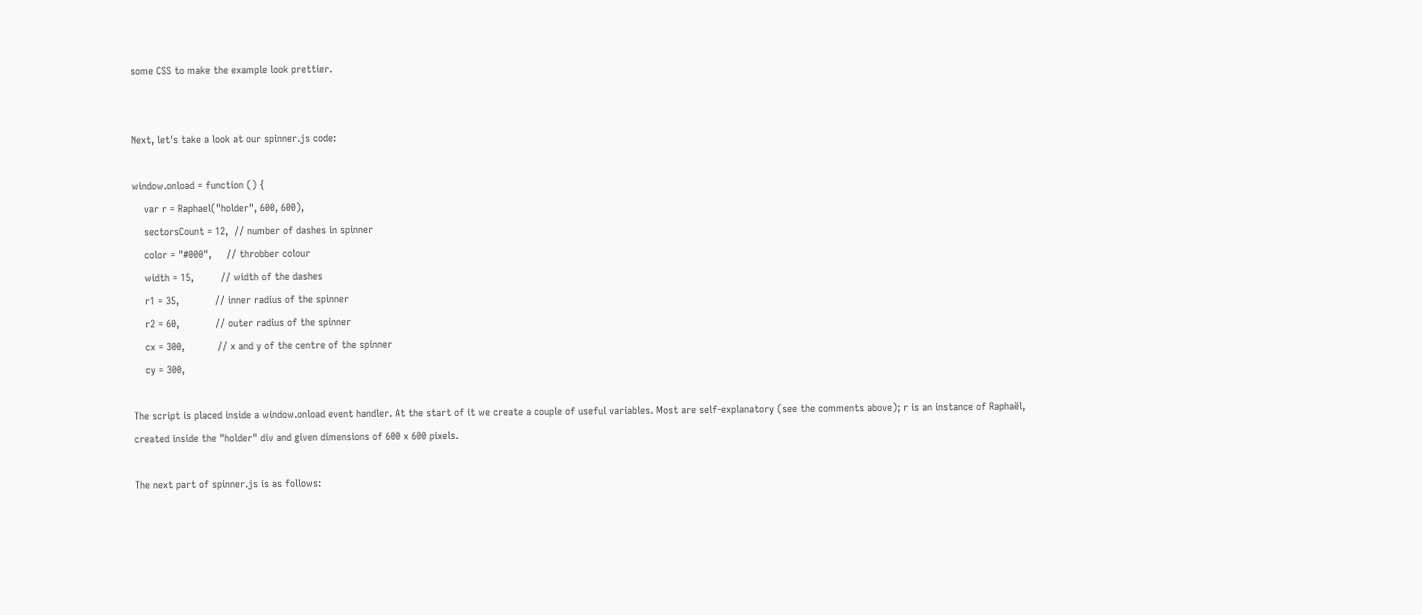some CSS to make the example look prettier.


Next, let's take a look at our spinner.js code:

window.onload = function () {
    var r = Raphael("holder", 600, 600),
    sectorsCount = 12,  // number of dashes in spinner
    color = "#000",     // throbber colour
    width = 15,         // width of the dashes
    r1 = 35,            // inner radius of the spinner
    r2 = 60,            // outer radius of the spinner
    cx = 300,           // x and y of the centre of the spinner
    cy = 300,

The script is placed inside a window.onload event handler. At the start of it we create a couple of useful variables. Most are self-explanatory (see the comments above); r is an instance of Raphaël, created inside the "holder" div and given dimensions of 600 x 600 pixels.

The next part of spinner.js is as follows: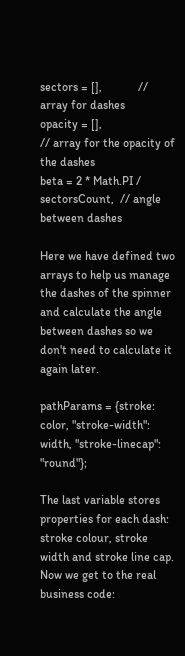sectors = [],            // array for dashes
opacity = [],                       // array for the opacity of the dashes
beta = 2 * Math.PI / sectorsCount,  // angle between dashes

Here we have defined two arrays to help us manage the dashes of the spinner and calculate the angle between dashes so we don't need to calculate it again later.

pathParams = {stroke: color, "stroke-width": width, "stroke-linecap": "round"};

The last variable stores properties for each dash: stroke colour, stroke width and stroke line cap. Now we get to the real business code: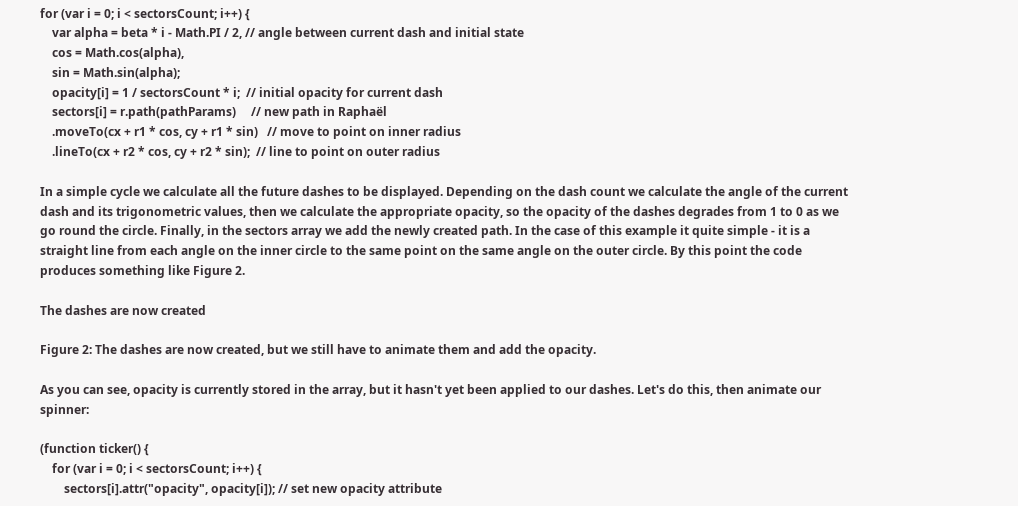for (var i = 0; i < sectorsCount; i++) {
    var alpha = beta * i - Math.PI / 2, // angle between current dash and initial state
    cos = Math.cos(alpha),
    sin = Math.sin(alpha);
    opacity[i] = 1 / sectorsCount * i;  // initial opacity for current dash
    sectors[i] = r.path(pathParams)     // new path in Raphaël
    .moveTo(cx + r1 * cos, cy + r1 * sin)   // move to point on inner radius
    .lineTo(cx + r2 * cos, cy + r2 * sin);  // line to point on outer radius

In a simple cycle we calculate all the future dashes to be displayed. Depending on the dash count we calculate the angle of the current dash and its trigonometric values, then we calculate the appropriate opacity, so the opacity of the dashes degrades from 1 to 0 as we go round the circle. Finally, in the sectors array we add the newly created path. In the case of this example it quite simple - it is a straight line from each angle on the inner circle to the same point on the same angle on the outer circle. By this point the code produces something like Figure 2.

The dashes are now created

Figure 2: The dashes are now created, but we still have to animate them and add the opacity.

As you can see, opacity is currently stored in the array, but it hasn't yet been applied to our dashes. Let's do this, then animate our spinner:

(function ticker() {
    for (var i = 0; i < sectorsCount; i++) {
        sectors[i].attr("opacity", opacity[i]); // set new opacity attribute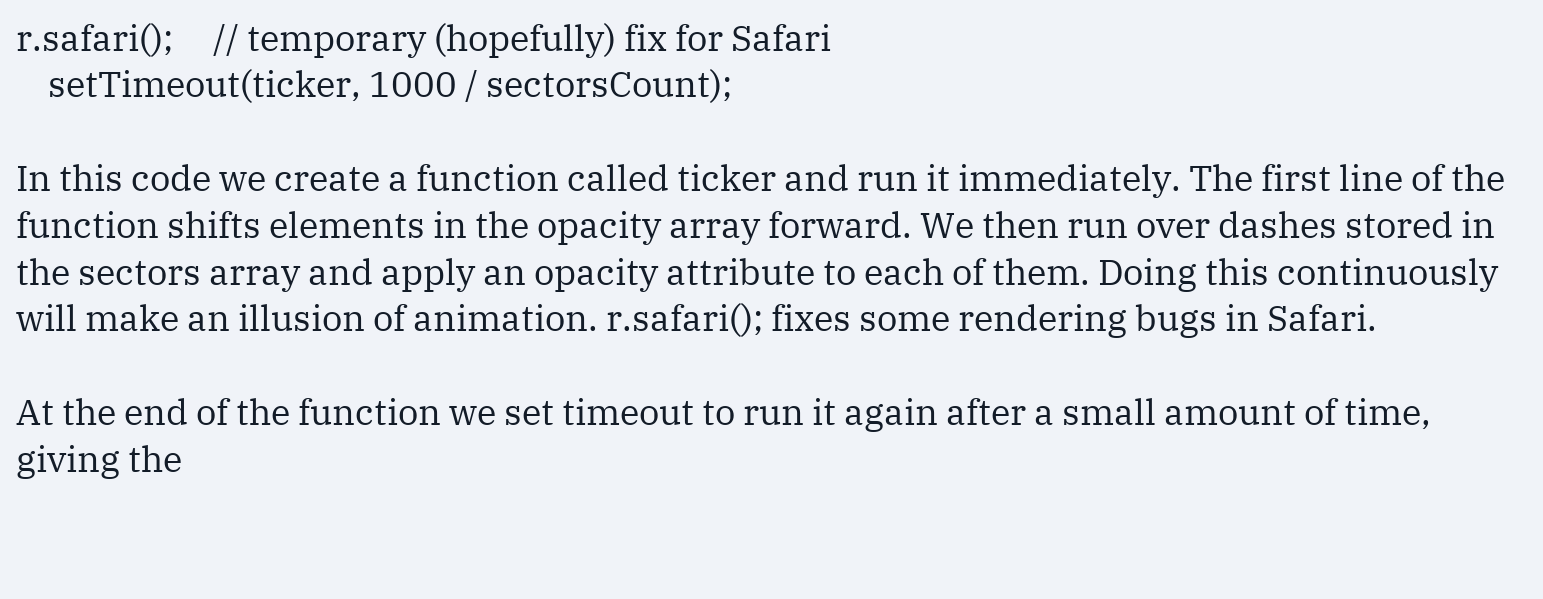r.safari();     // temporary (hopefully) fix for Safari
    setTimeout(ticker, 1000 / sectorsCount);

In this code we create a function called ticker and run it immediately. The first line of the function shifts elements in the opacity array forward. We then run over dashes stored in the sectors array and apply an opacity attribute to each of them. Doing this continuously will make an illusion of animation. r.safari(); fixes some rendering bugs in Safari.

At the end of the function we set timeout to run it again after a small amount of time, giving the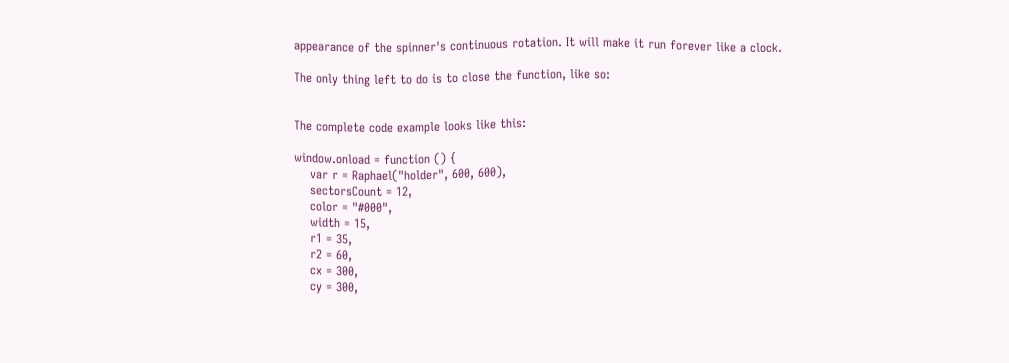appearance of the spinner's continuous rotation. It will make it run forever like a clock.

The only thing left to do is to close the function, like so:


The complete code example looks like this:

window.onload = function () {
    var r = Raphael("holder", 600, 600),
    sectorsCount = 12,
    color = "#000",
    width = 15,
    r1 = 35,
    r2 = 60,
    cx = 300,
    cy = 300,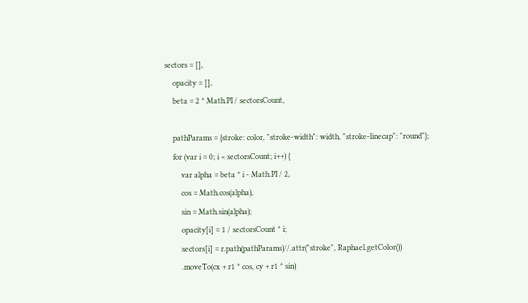sectors = [],
    opacity = [],
    beta = 2 * Math.PI / sectorsCount,

    pathParams = {stroke: color, "stroke-width": width, "stroke-linecap": "round"};
    for (var i = 0; i < sectorsCount; i++) {
        var alpha = beta * i - Math.PI / 2,
        cos = Math.cos(alpha),
        sin = Math.sin(alpha);
        opacity[i] = 1 / sectorsCount * i;
        sectors[i] = r.path(pathParams)//.attr("stroke", Raphael.getColor())
        .moveTo(cx + r1 * cos, cy + r1 * sin)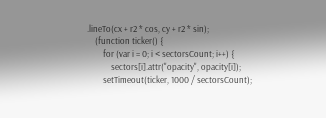.lineTo(cx + r2 * cos, cy + r2 * sin);
    (function ticker() {
        for (var i = 0; i < sectorsCount; i++) {
            sectors[i].attr("opacity", opacity[i]);
        setTimeout(ticker, 1000 / sectorsCount);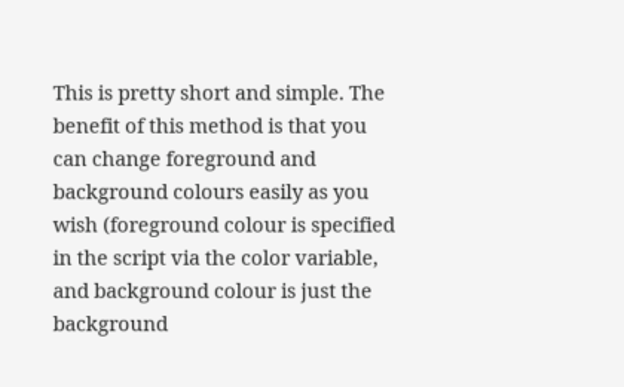This is pretty short and simple. The benefit of this method is that you can change foreground and background colours easily as you wish (foreground colour is specified in the script via the color variable, and background colour is just the background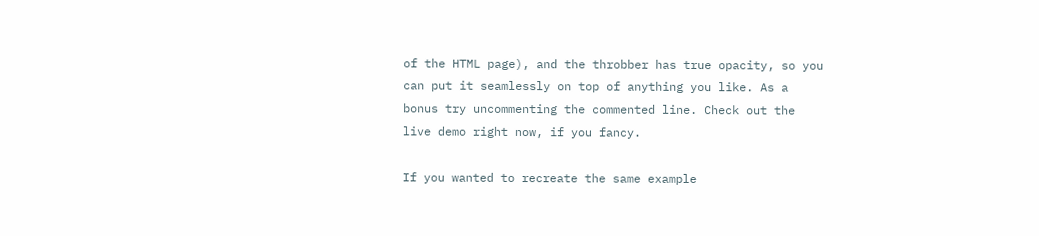of the HTML page), and the throbber has true opacity, so you can put it seamlessly on top of anything you like. As a bonus try uncommenting the commented line. Check out the live demo right now, if you fancy.

If you wanted to recreate the same example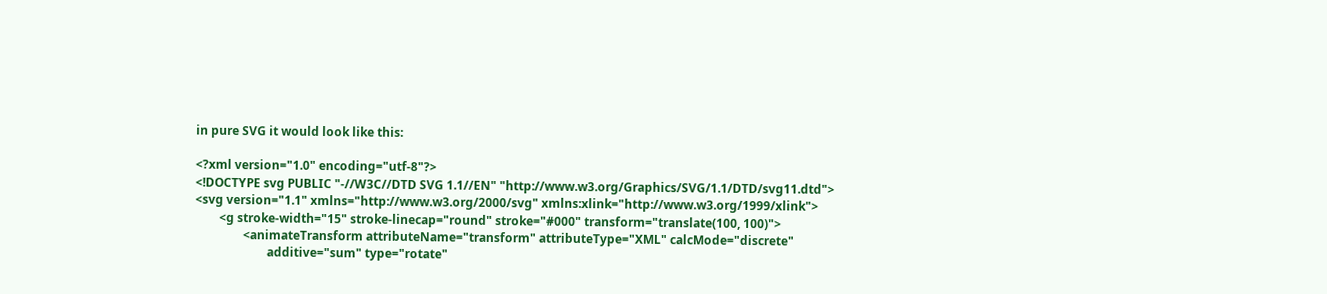in pure SVG it would look like this:

<?xml version="1.0" encoding="utf-8"?>
<!DOCTYPE svg PUBLIC "-//W3C//DTD SVG 1.1//EN" "http://www.w3.org/Graphics/SVG/1.1/DTD/svg11.dtd">
<svg version="1.1" xmlns="http://www.w3.org/2000/svg" xmlns:xlink="http://www.w3.org/1999/xlink">
        <g stroke-width="15" stroke-linecap="round" stroke="#000" transform="translate(100, 100)">
                <animateTransform attributeName="transform" attributeType="XML" calcMode="discrete"
                        additive="sum" type="rotate"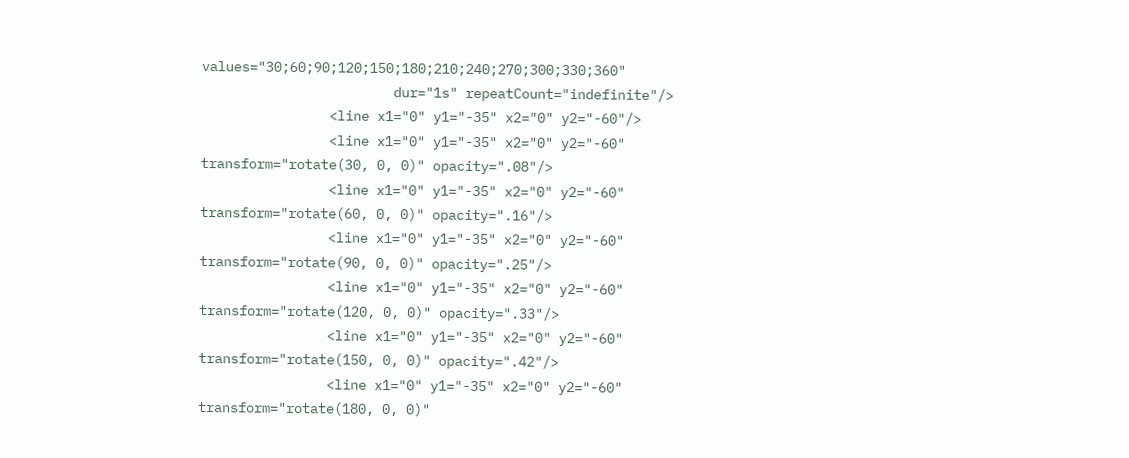values="30;60;90;120;150;180;210;240;270;300;330;360"
                        dur="1s" repeatCount="indefinite"/>
                <line x1="0" y1="-35" x2="0" y2="-60"/>
                <line x1="0" y1="-35" x2="0" y2="-60" transform="rotate(30, 0, 0)" opacity=".08"/>
                <line x1="0" y1="-35" x2="0" y2="-60" transform="rotate(60, 0, 0)" opacity=".16"/>
                <line x1="0" y1="-35" x2="0" y2="-60" transform="rotate(90, 0, 0)" opacity=".25"/>
                <line x1="0" y1="-35" x2="0" y2="-60" transform="rotate(120, 0, 0)" opacity=".33"/>
                <line x1="0" y1="-35" x2="0" y2="-60" transform="rotate(150, 0, 0)" opacity=".42"/>
                <line x1="0" y1="-35" x2="0" y2="-60" transform="rotate(180, 0, 0)"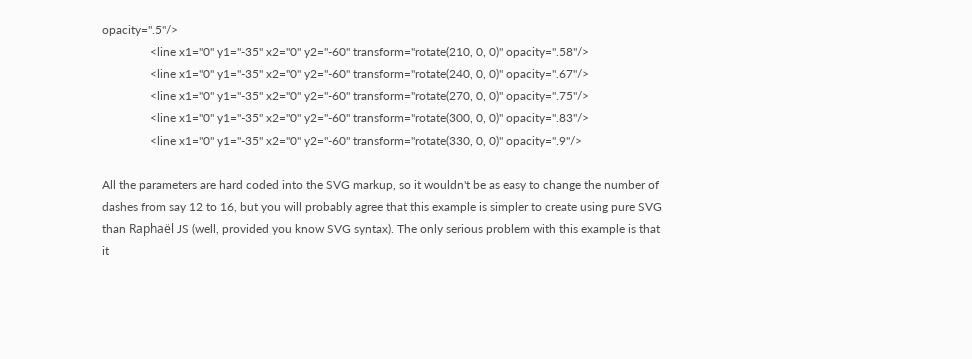opacity=".5"/>
                <line x1="0" y1="-35" x2="0" y2="-60" transform="rotate(210, 0, 0)" opacity=".58"/>
                <line x1="0" y1="-35" x2="0" y2="-60" transform="rotate(240, 0, 0)" opacity=".67"/>
                <line x1="0" y1="-35" x2="0" y2="-60" transform="rotate(270, 0, 0)" opacity=".75"/>
                <line x1="0" y1="-35" x2="0" y2="-60" transform="rotate(300, 0, 0)" opacity=".83"/>
                <line x1="0" y1="-35" x2="0" y2="-60" transform="rotate(330, 0, 0)" opacity=".9"/>

All the parameters are hard coded into the SVG markup, so it wouldn't be as easy to change the number of dashes from say 12 to 16, but you will probably agree that this example is simpler to create using pure SVG than Raphaël JS (well, provided you know SVG syntax). The only serious problem with this example is that it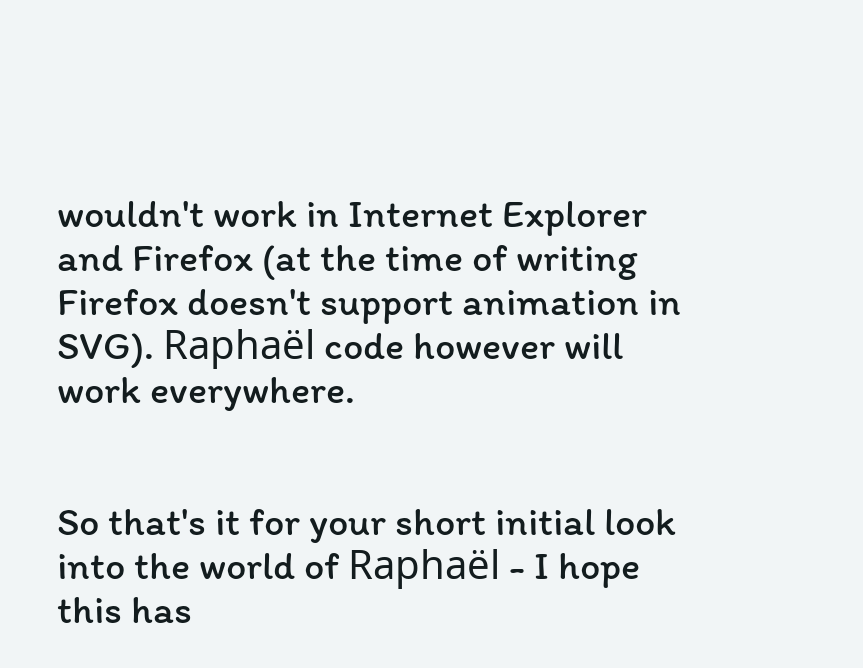wouldn't work in Internet Explorer and Firefox (at the time of writing Firefox doesn't support animation in SVG). Raphaël code however will work everywhere.


So that's it for your short initial look into the world of Raphaël - I hope this has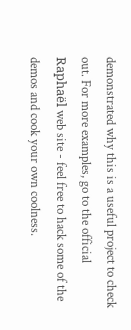demonstrated why this is a useful project to check out. For more examples, go to the official Raphaël web site - feel free to hack some of the demos and cook your own coolness.